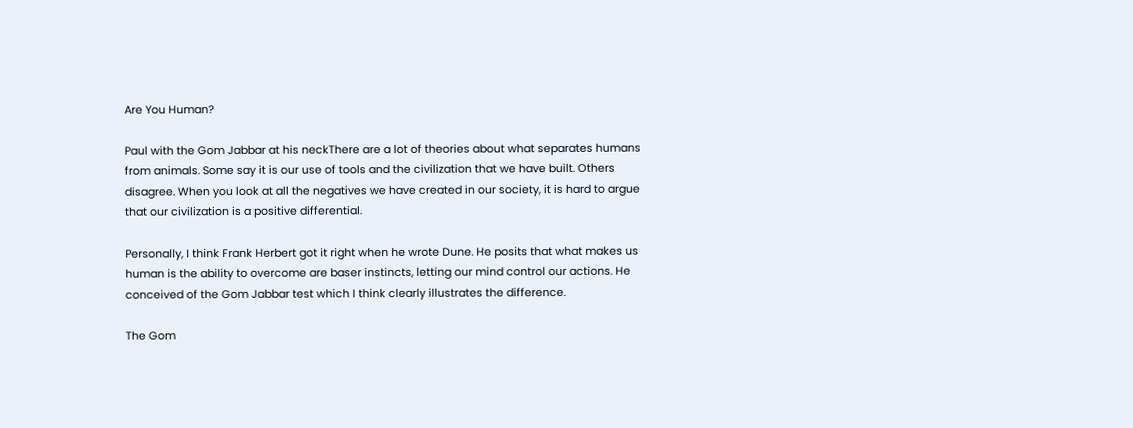Are You Human?

Paul with the Gom Jabbar at his neckThere are a lot of theories about what separates humans from animals. Some say it is our use of tools and the civilization that we have built. Others disagree. When you look at all the negatives we have created in our society, it is hard to argue that our civilization is a positive differential.

Personally, I think Frank Herbert got it right when he wrote Dune. He posits that what makes us human is the ability to overcome are baser instincts, letting our mind control our actions. He conceived of the Gom Jabbar test which I think clearly illustrates the difference.

The Gom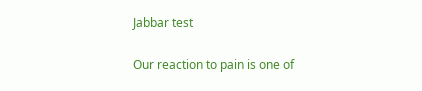Jabbar test

Our reaction to pain is one of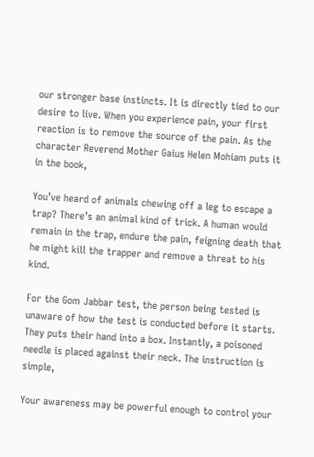our stronger base instincts. It is directly tied to our desire to live. When you experience pain, your first reaction is to remove the source of the pain. As the character Reverend Mother Gaius Helen Mohiam puts it in the book,

You’ve heard of animals chewing off a leg to escape a trap? There’s an animal kind of trick. A human would remain in the trap, endure the pain, feigning death that he might kill the trapper and remove a threat to his kind.

For the Gom Jabbar test, the person being tested is unaware of how the test is conducted before it starts. They puts their hand into a box. Instantly, a poisoned needle is placed against their neck. The instruction is simple,

Your awareness may be powerful enough to control your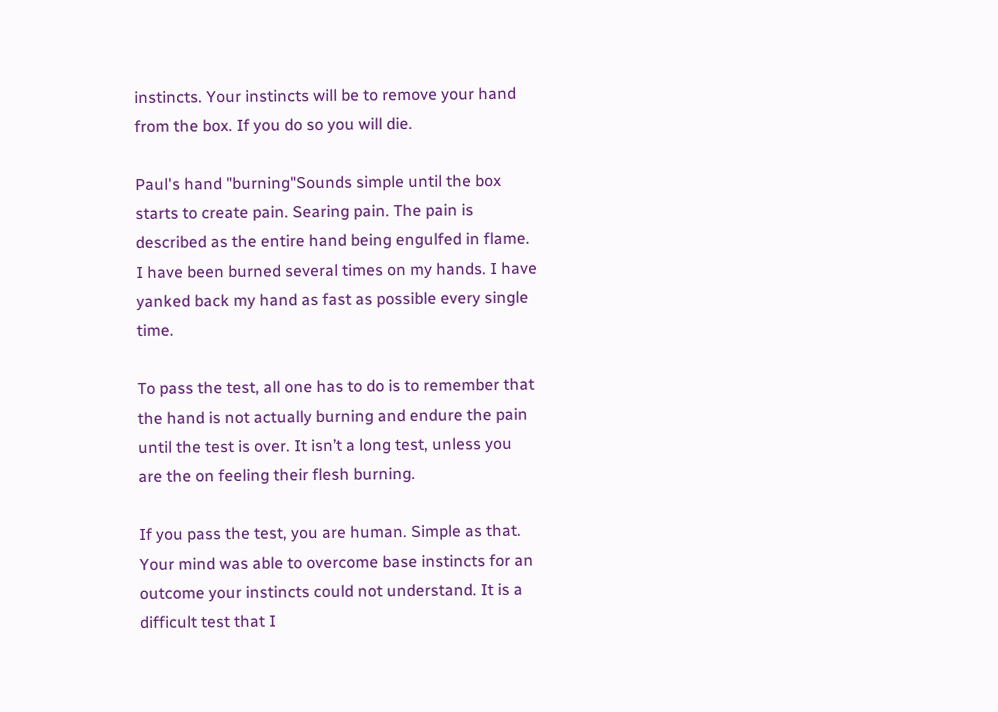instincts. Your instincts will be to remove your hand from the box. If you do so you will die.

Paul's hand "burning"Sounds simple until the box starts to create pain. Searing pain. The pain is described as the entire hand being engulfed in flame. I have been burned several times on my hands. I have yanked back my hand as fast as possible every single time.

To pass the test, all one has to do is to remember that the hand is not actually burning and endure the pain until the test is over. It isn’t a long test, unless you are the on feeling their flesh burning.

If you pass the test, you are human. Simple as that. Your mind was able to overcome base instincts for an outcome your instincts could not understand. It is a difficult test that I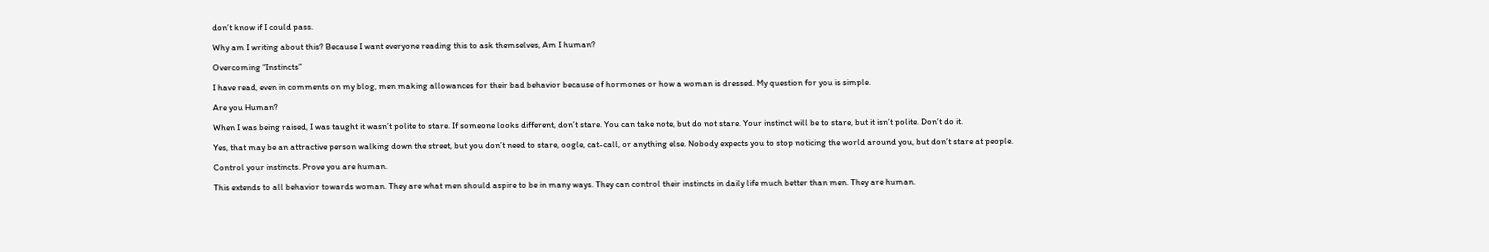don’t know if I could pass.

Why am I writing about this? Because I want everyone reading this to ask themselves, Am I human?

Overcoming “Instincts”

I have read, even in comments on my blog, men making allowances for their bad behavior because of hormones or how a woman is dressed. My question for you is simple.

Are you Human?

When I was being raised, I was taught it wasn’t polite to stare. If someone looks different, don’t stare. You can take note, but do not stare. Your instinct will be to stare, but it isn’t polite. Don’t do it.

Yes, that may be an attractive person walking down the street, but you don’t need to stare, oogle, cat-call, or anything else. Nobody expects you to stop noticing the world around you, but don’t stare at people.

Control your instincts. Prove you are human.

This extends to all behavior towards woman. They are what men should aspire to be in many ways. They can control their instincts in daily life much better than men. They are human.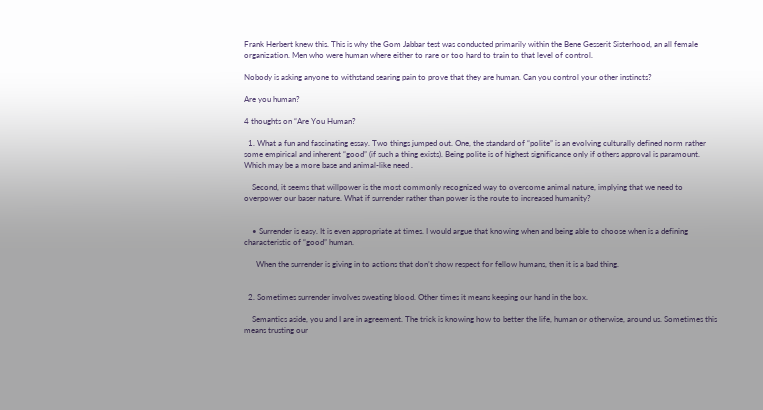Frank Herbert knew this. This is why the Gom Jabbar test was conducted primarily within the Bene Gesserit Sisterhood, an all female organization. Men who were human where either to rare or too hard to train to that level of control.

Nobody is asking anyone to withstand searing pain to prove that they are human. Can you control your other instincts?

Are you human?

4 thoughts on “Are You Human?

  1. What a fun and fascinating essay. Two things jumped out. One, the standard of “polite” is an evolving culturally defined norm rather some empirical and inherent “good” (if such a thing exists). Being polite is of highest significance only if others approval is paramount. Which may be a more base and animal-like need .

    Second, it seems that willpower is the most commonly recognized way to overcome animal nature, implying that we need to overpower our baser nature. What if surrender rather than power is the route to increased humanity?


    • Surrender is easy. It is even appropriate at times. I would argue that knowing when and being able to choose when is a defining characteristic of “good” human.

      When the surrender is giving in to actions that don’t show respect for fellow humans, then it is a bad thing.


  2. Sometimes surrender involves sweating blood. Other times it means keeping our hand in the box.

    Semantics aside, you and I are in agreement. The trick is knowing how to better the life, human or otherwise, around us. Sometimes this means trusting our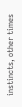instincts, other times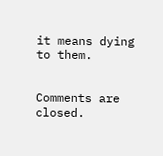it means dying to them.


Comments are closed.